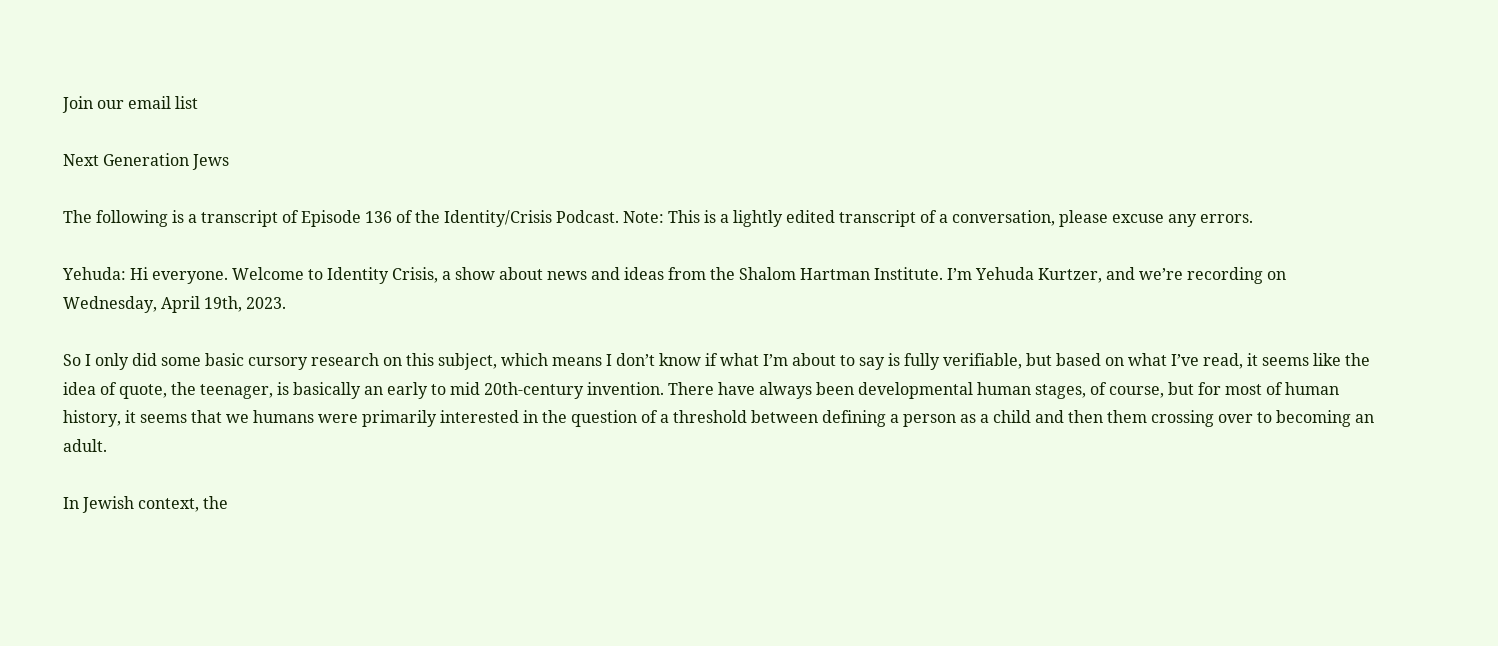Join our email list

Next Generation Jews

The following is a transcript of Episode 136 of the Identity/Crisis Podcast. Note: This is a lightly edited transcript of a conversation, please excuse any errors.

Yehuda: Hi everyone. Welcome to Identity Crisis, a show about news and ideas from the Shalom Hartman Institute. I’m Yehuda Kurtzer, and we’re recording on Wednesday, April 19th, 2023.

So I only did some basic cursory research on this subject, which means I don’t know if what I’m about to say is fully verifiable, but based on what I’ve read, it seems like the idea of quote, the teenager, is basically an early to mid 20th-century invention. There have always been developmental human stages, of course, but for most of human history, it seems that we humans were primarily interested in the question of a threshold between defining a person as a child and then them crossing over to becoming an adult.

In Jewish context, the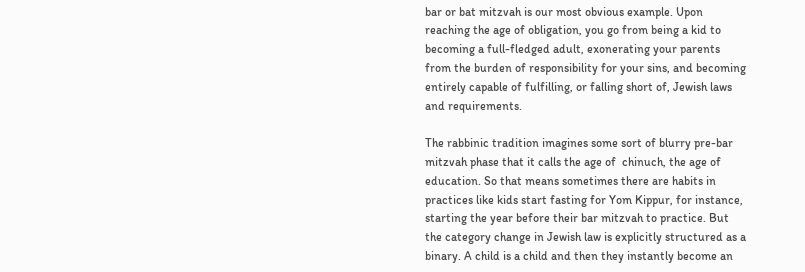bar or bat mitzvah is our most obvious example. Upon reaching the age of obligation, you go from being a kid to becoming a full-fledged adult, exonerating your parents from the burden of responsibility for your sins, and becoming entirely capable of fulfilling, or falling short of, Jewish laws and requirements.

The rabbinic tradition imagines some sort of blurry pre-bar mitzvah phase that it calls the age of  chinuch, the age of education. So that means sometimes there are habits in practices like kids start fasting for Yom Kippur, for instance, starting the year before their bar mitzvah to practice. But the category change in Jewish law is explicitly structured as a binary. A child is a child and then they instantly become an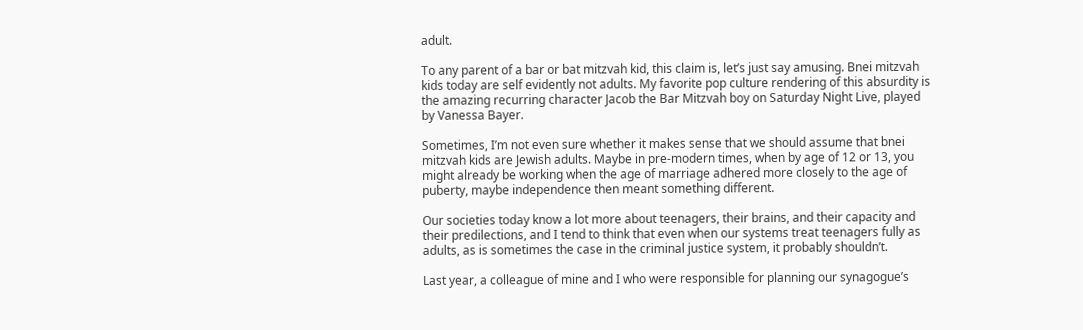adult.

To any parent of a bar or bat mitzvah kid, this claim is, let’s just say amusing. Bnei mitzvah kids today are self evidently not adults. My favorite pop culture rendering of this absurdity is the amazing recurring character Jacob the Bar Mitzvah boy on Saturday Night Live, played by Vanessa Bayer.

Sometimes, I’m not even sure whether it makes sense that we should assume that bnei mitzvah kids are Jewish adults. Maybe in pre-modern times, when by age of 12 or 13, you might already be working when the age of marriage adhered more closely to the age of puberty, maybe independence then meant something different.

Our societies today know a lot more about teenagers, their brains, and their capacity and their predilections, and I tend to think that even when our systems treat teenagers fully as adults, as is sometimes the case in the criminal justice system, it probably shouldn’t.

Last year, a colleague of mine and I who were responsible for planning our synagogue’s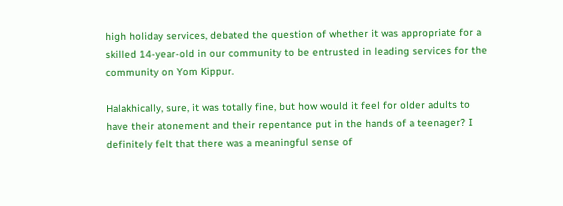high holiday services, debated the question of whether it was appropriate for a skilled 14-year-old in our community to be entrusted in leading services for the community on Yom Kippur.

Halakhically, sure, it was totally fine, but how would it feel for older adults to have their atonement and their repentance put in the hands of a teenager? I definitely felt that there was a meaningful sense of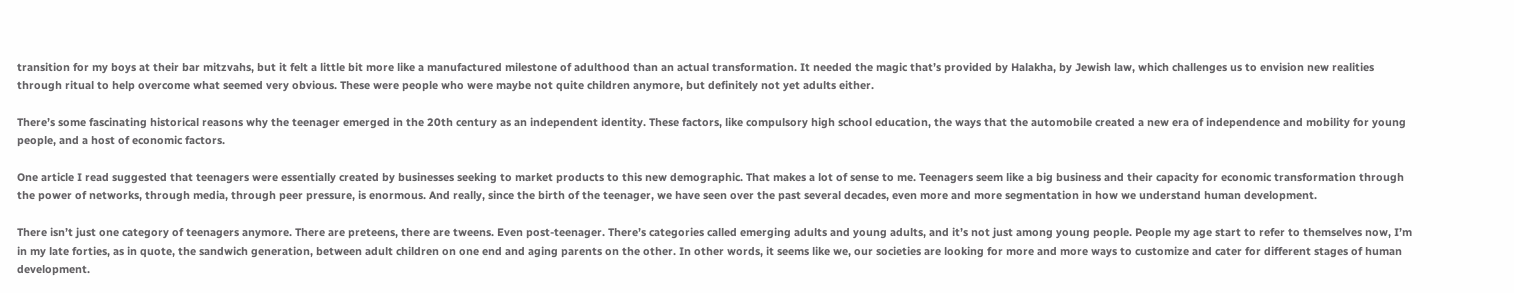transition for my boys at their bar mitzvahs, but it felt a little bit more like a manufactured milestone of adulthood than an actual transformation. It needed the magic that’s provided by Halakha, by Jewish law, which challenges us to envision new realities through ritual to help overcome what seemed very obvious. These were people who were maybe not quite children anymore, but definitely not yet adults either.

There’s some fascinating historical reasons why the teenager emerged in the 20th century as an independent identity. These factors, like compulsory high school education, the ways that the automobile created a new era of independence and mobility for young people, and a host of economic factors.

One article I read suggested that teenagers were essentially created by businesses seeking to market products to this new demographic. That makes a lot of sense to me. Teenagers seem like a big business and their capacity for economic transformation through the power of networks, through media, through peer pressure, is enormous. And really, since the birth of the teenager, we have seen over the past several decades, even more and more segmentation in how we understand human development.

There isn’t just one category of teenagers anymore. There are preteens, there are tweens. Even post-teenager. There’s categories called emerging adults and young adults, and it’s not just among young people. People my age start to refer to themselves now, I’m in my late forties, as in quote, the sandwich generation, between adult children on one end and aging parents on the other. In other words, it seems like we, our societies are looking for more and more ways to customize and cater for different stages of human development.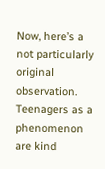Now, here’s a not particularly original observation. Teenagers as a phenomenon are kind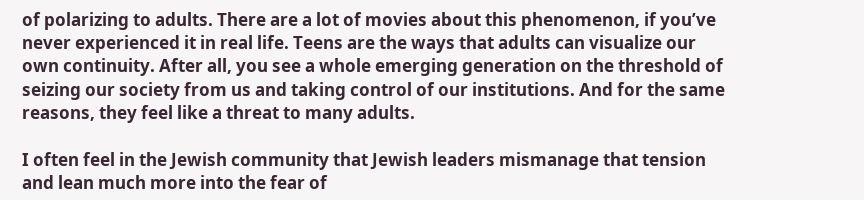of polarizing to adults. There are a lot of movies about this phenomenon, if you’ve never experienced it in real life. Teens are the ways that adults can visualize our own continuity. After all, you see a whole emerging generation on the threshold of seizing our society from us and taking control of our institutions. And for the same reasons, they feel like a threat to many adults.

I often feel in the Jewish community that Jewish leaders mismanage that tension and lean much more into the fear of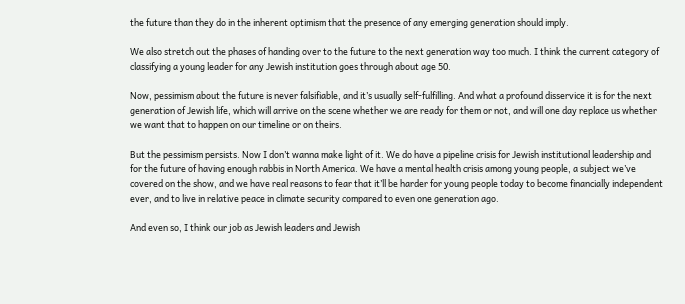the future than they do in the inherent optimism that the presence of any emerging generation should imply.

We also stretch out the phases of handing over to the future to the next generation way too much. I think the current category of classifying a young leader for any Jewish institution goes through about age 50.

Now, pessimism about the future is never falsifiable, and it’s usually self-fulfilling. And what a profound disservice it is for the next generation of Jewish life, which will arrive on the scene whether we are ready for them or not, and will one day replace us whether we want that to happen on our timeline or on theirs.

But the pessimism persists. Now I don’t wanna make light of it. We do have a pipeline crisis for Jewish institutional leadership and for the future of having enough rabbis in North America. We have a mental health crisis among young people, a subject we’ve covered on the show, and we have real reasons to fear that it’ll be harder for young people today to become financially independent ever, and to live in relative peace in climate security compared to even one generation ago.

And even so, I think our job as Jewish leaders and Jewish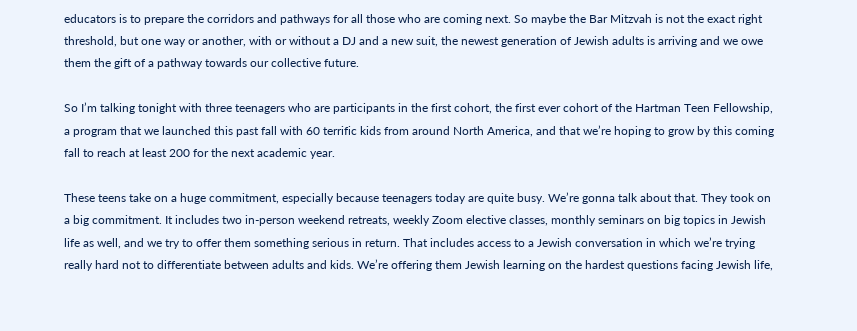educators is to prepare the corridors and pathways for all those who are coming next. So maybe the Bar Mitzvah is not the exact right threshold, but one way or another, with or without a DJ and a new suit, the newest generation of Jewish adults is arriving and we owe them the gift of a pathway towards our collective future.

So I’m talking tonight with three teenagers who are participants in the first cohort, the first ever cohort of the Hartman Teen Fellowship, a program that we launched this past fall with 60 terrific kids from around North America, and that we’re hoping to grow by this coming fall to reach at least 200 for the next academic year.

These teens take on a huge commitment, especially because teenagers today are quite busy. We’re gonna talk about that. They took on a big commitment. It includes two in-person weekend retreats, weekly Zoom elective classes, monthly seminars on big topics in Jewish life as well, and we try to offer them something serious in return. That includes access to a Jewish conversation in which we’re trying really hard not to differentiate between adults and kids. We’re offering them Jewish learning on the hardest questions facing Jewish life,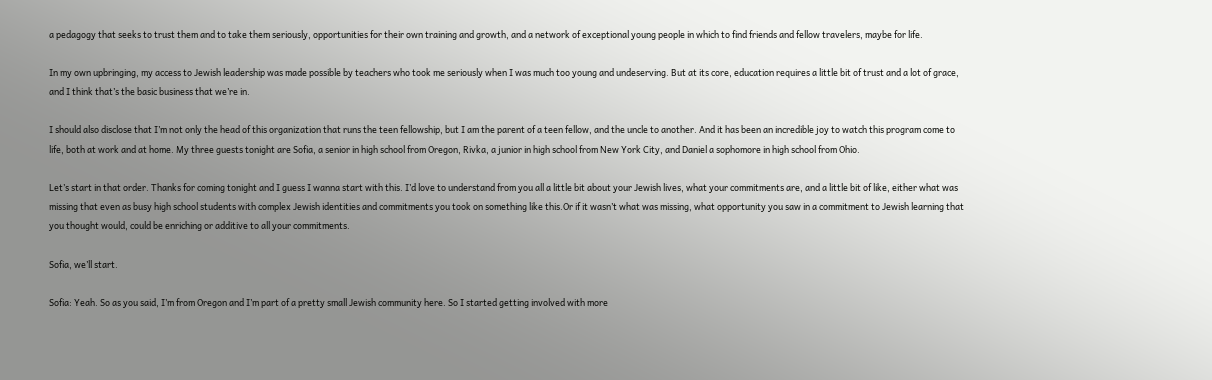a pedagogy that seeks to trust them and to take them seriously, opportunities for their own training and growth, and a network of exceptional young people in which to find friends and fellow travelers, maybe for life.

In my own upbringing, my access to Jewish leadership was made possible by teachers who took me seriously when I was much too young and undeserving. But at its core, education requires a little bit of trust and a lot of grace, and I think that’s the basic business that we’re in.

I should also disclose that I’m not only the head of this organization that runs the teen fellowship, but I am the parent of a teen fellow, and the uncle to another. And it has been an incredible joy to watch this program come to life, both at work and at home. My three guests tonight are Sofia, a senior in high school from Oregon, Rivka, a junior in high school from New York City, and Daniel a sophomore in high school from Ohio.

Let’s start in that order. Thanks for coming tonight and I guess I wanna start with this. I’d love to understand from you all a little bit about your Jewish lives, what your commitments are, and a little bit of like, either what was missing that even as busy high school students with complex Jewish identities and commitments you took on something like this.Or if it wasn’t what was missing, what opportunity you saw in a commitment to Jewish learning that you thought would, could be enriching or additive to all your commitments.

Sofia, we’ll start.

Sofia: Yeah. So as you said, I’m from Oregon and I’m part of a pretty small Jewish community here. So I started getting involved with more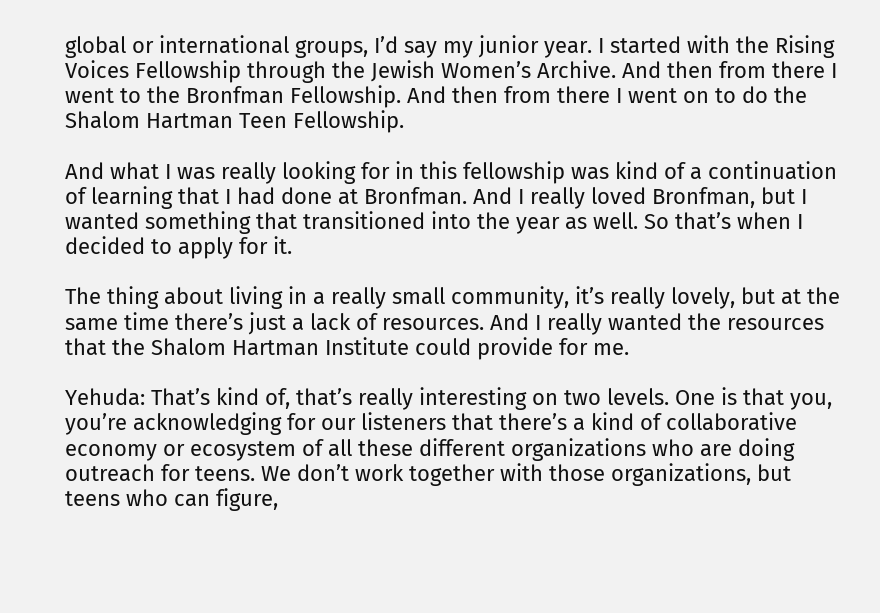global or international groups, I’d say my junior year. I started with the Rising Voices Fellowship through the Jewish Women’s Archive. And then from there I went to the Bronfman Fellowship. And then from there I went on to do the Shalom Hartman Teen Fellowship.

And what I was really looking for in this fellowship was kind of a continuation of learning that I had done at Bronfman. And I really loved Bronfman, but I wanted something that transitioned into the year as well. So that’s when I decided to apply for it.

The thing about living in a really small community, it’s really lovely, but at the same time there’s just a lack of resources. And I really wanted the resources that the Shalom Hartman Institute could provide for me.

Yehuda: That’s kind of, that’s really interesting on two levels. One is that you, you’re acknowledging for our listeners that there’s a kind of collaborative economy or ecosystem of all these different organizations who are doing outreach for teens. We don’t work together with those organizations, but teens who can figure,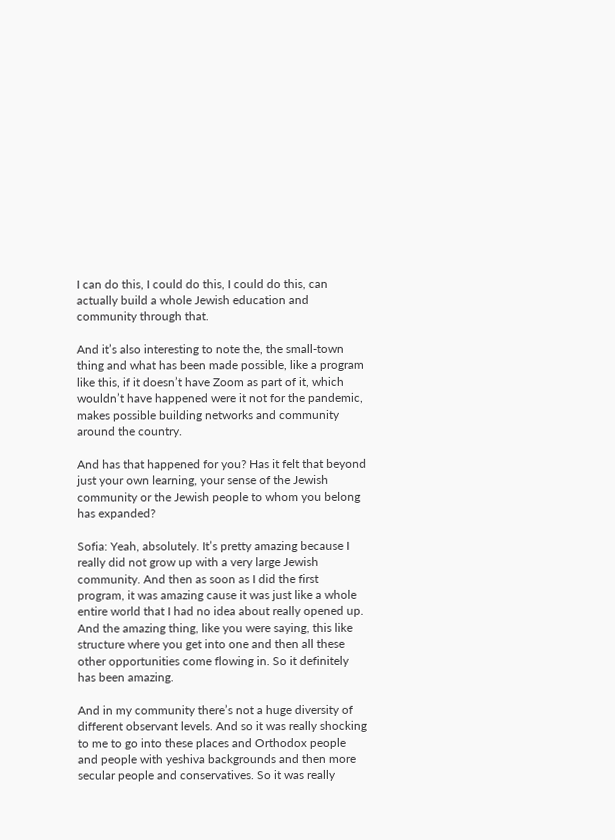I can do this, I could do this, I could do this, can actually build a whole Jewish education and community through that.

And it’s also interesting to note the, the small-town thing and what has been made possible, like a program like this, if it doesn’t have Zoom as part of it, which wouldn’t have happened were it not for the pandemic, makes possible building networks and community around the country.

And has that happened for you? Has it felt that beyond just your own learning, your sense of the Jewish community or the Jewish people to whom you belong has expanded?

Sofia: Yeah, absolutely. It’s pretty amazing because I really did not grow up with a very large Jewish community. And then as soon as I did the first program, it was amazing cause it was just like a whole entire world that I had no idea about really opened up. And the amazing thing, like you were saying, this like structure where you get into one and then all these other opportunities come flowing in. So it definitely has been amazing.

And in my community there’s not a huge diversity of different observant levels. And so it was really shocking to me to go into these places and Orthodox people and people with yeshiva backgrounds and then more secular people and conservatives. So it was really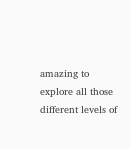amazing to explore all those different levels of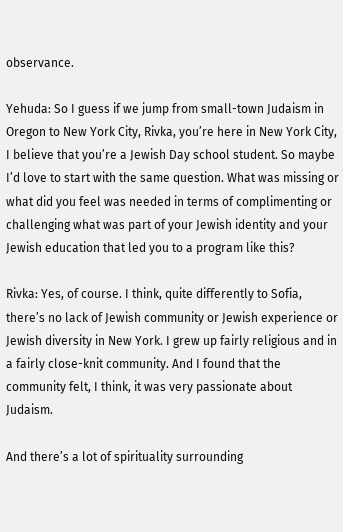observance.

Yehuda: So I guess if we jump from small-town Judaism in Oregon to New York City, Rivka, you’re here in New York City, I believe that you’re a Jewish Day school student. So maybe I’d love to start with the same question. What was missing or what did you feel was needed in terms of complimenting or challenging what was part of your Jewish identity and your Jewish education that led you to a program like this?

Rivka: Yes, of course. I think, quite differently to Sofia, there’s no lack of Jewish community or Jewish experience or Jewish diversity in New York. I grew up fairly religious and in a fairly close-knit community. And I found that the community felt, I think, it was very passionate about Judaism.

And there’s a lot of spirituality surrounding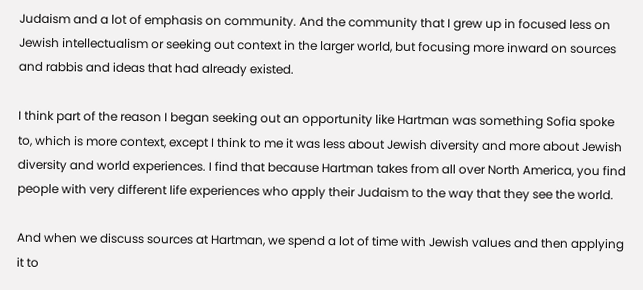Judaism and a lot of emphasis on community. And the community that I grew up in focused less on Jewish intellectualism or seeking out context in the larger world, but focusing more inward on sources and rabbis and ideas that had already existed.

I think part of the reason I began seeking out an opportunity like Hartman was something Sofia spoke to, which is more context, except I think to me it was less about Jewish diversity and more about Jewish diversity and world experiences. I find that because Hartman takes from all over North America, you find people with very different life experiences who apply their Judaism to the way that they see the world.

And when we discuss sources at Hartman, we spend a lot of time with Jewish values and then applying it to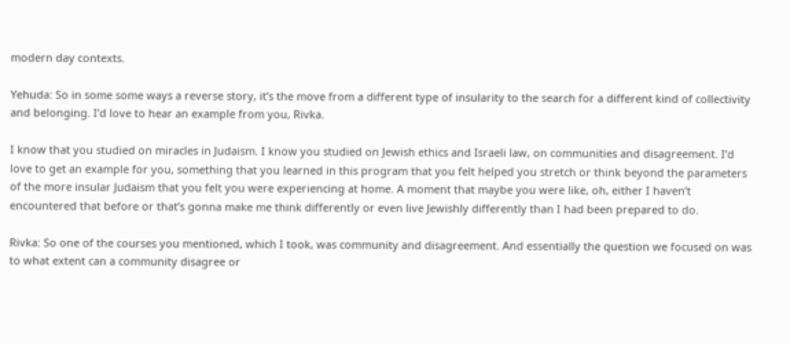modern day contexts.

Yehuda: So in some some ways a reverse story, it’s the move from a different type of insularity to the search for a different kind of collectivity and belonging. I’d love to hear an example from you, Rivka.

I know that you studied on miracles in Judaism. I know you studied on Jewish ethics and Israeli law, on communities and disagreement. I’d love to get an example for you, something that you learned in this program that you felt helped you stretch or think beyond the parameters of the more insular Judaism that you felt you were experiencing at home. A moment that maybe you were like, oh, either I haven’t encountered that before or that’s gonna make me think differently or even live Jewishly differently than I had been prepared to do.

Rivka: So one of the courses you mentioned, which I took, was community and disagreement. And essentially the question we focused on was to what extent can a community disagree or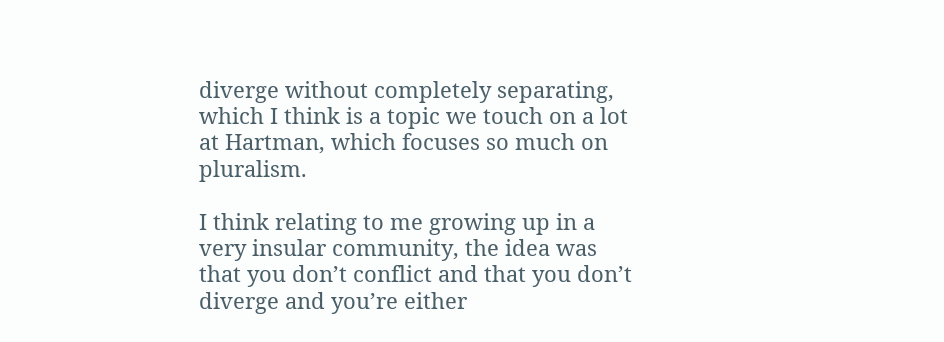diverge without completely separating, which I think is a topic we touch on a lot at Hartman, which focuses so much on pluralism.

I think relating to me growing up in a very insular community, the idea was that you don’t conflict and that you don’t diverge and you’re either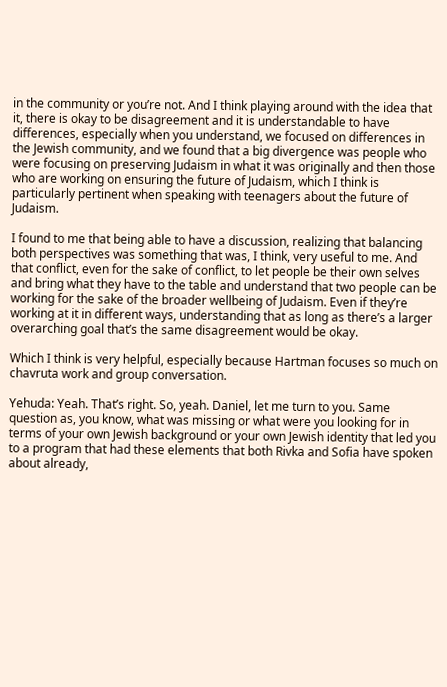in the community or you’re not. And I think playing around with the idea that it, there is okay to be disagreement and it is understandable to have differences, especially when you understand, we focused on differences in the Jewish community, and we found that a big divergence was people who were focusing on preserving Judaism in what it was originally and then those who are working on ensuring the future of Judaism, which I think is particularly pertinent when speaking with teenagers about the future of Judaism.

I found to me that being able to have a discussion, realizing that balancing both perspectives was something that was, I think, very useful to me. And that conflict, even for the sake of conflict, to let people be their own selves and bring what they have to the table and understand that two people can be working for the sake of the broader wellbeing of Judaism. Even if they’re working at it in different ways, understanding that as long as there’s a larger overarching goal that’s the same disagreement would be okay.

Which I think is very helpful, especially because Hartman focuses so much on chavruta work and group conversation.

Yehuda: Yeah. That’s right. So, yeah. Daniel, let me turn to you. Same question as, you know, what was missing or what were you looking for in terms of your own Jewish background or your own Jewish identity that led you to a program that had these elements that both Rivka and Sofia have spoken about already,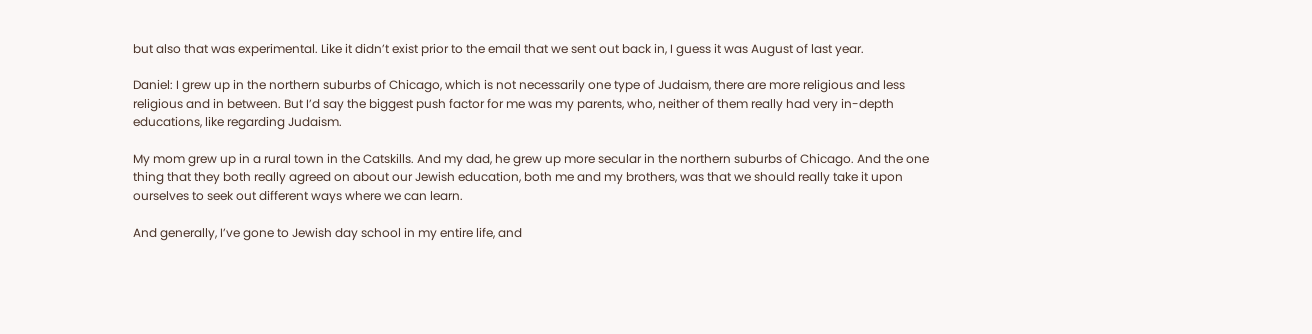but also that was experimental. Like it didn’t exist prior to the email that we sent out back in, I guess it was August of last year.

Daniel: I grew up in the northern suburbs of Chicago, which is not necessarily one type of Judaism, there are more religious and less religious and in between. But I’d say the biggest push factor for me was my parents, who, neither of them really had very in-depth educations, like regarding Judaism.

My mom grew up in a rural town in the Catskills. And my dad, he grew up more secular in the northern suburbs of Chicago. And the one thing that they both really agreed on about our Jewish education, both me and my brothers, was that we should really take it upon ourselves to seek out different ways where we can learn.

And generally, I’ve gone to Jewish day school in my entire life, and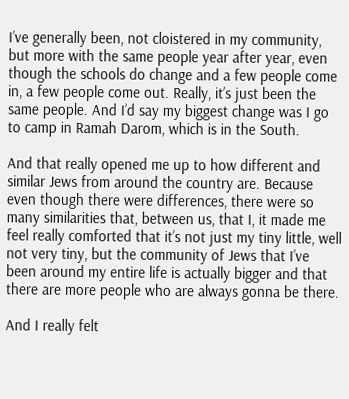I’ve generally been, not cloistered in my community, but more with the same people year after year, even though the schools do change and a few people come in, a few people come out. Really, it’s just been the same people. And I’d say my biggest change was I go to camp in Ramah Darom, which is in the South.

And that really opened me up to how different and similar Jews from around the country are. Because even though there were differences, there were so many similarities that, between us, that I, it made me feel really comforted that it’s not just my tiny little, well not very tiny, but the community of Jews that I’ve been around my entire life is actually bigger and that there are more people who are always gonna be there.

And I really felt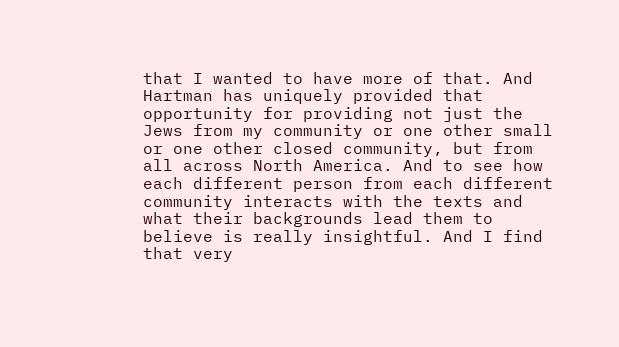that I wanted to have more of that. And Hartman has uniquely provided that opportunity for providing not just the Jews from my community or one other small or one other closed community, but from all across North America. And to see how each different person from each different community interacts with the texts and what their backgrounds lead them to believe is really insightful. And I find that very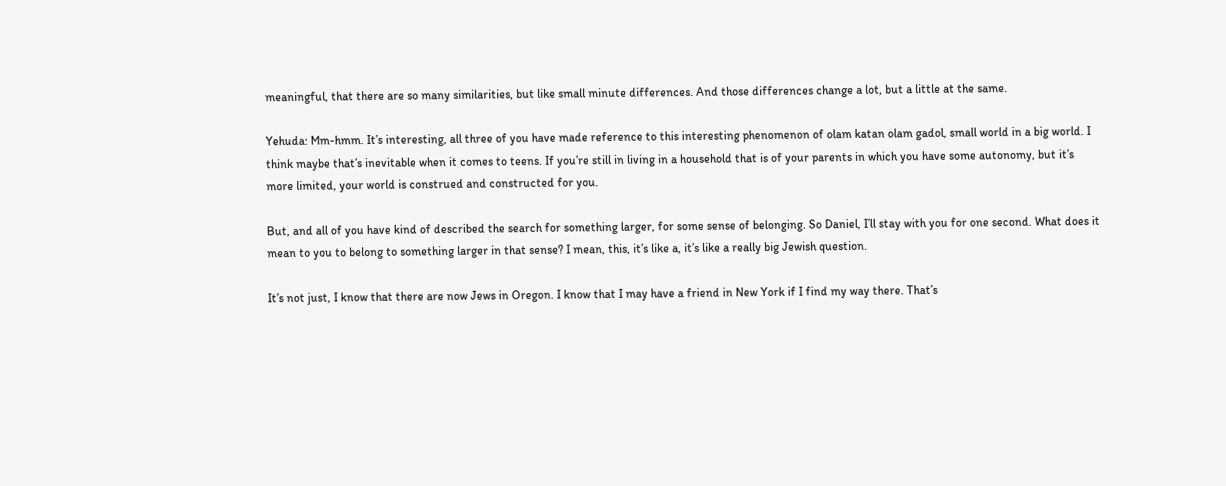meaningful, that there are so many similarities, but like small minute differences. And those differences change a lot, but a little at the same.

Yehuda: Mm-hmm. It’s interesting, all three of you have made reference to this interesting phenomenon of olam katan olam gadol, small world in a big world. I think maybe that’s inevitable when it comes to teens. If you’re still in living in a household that is of your parents in which you have some autonomy, but it’s more limited, your world is construed and constructed for you.

But, and all of you have kind of described the search for something larger, for some sense of belonging. So Daniel, I’ll stay with you for one second. What does it mean to you to belong to something larger in that sense? I mean, this, it’s like a, it’s like a really big Jewish question.

It’s not just, I know that there are now Jews in Oregon. I know that I may have a friend in New York if I find my way there. That’s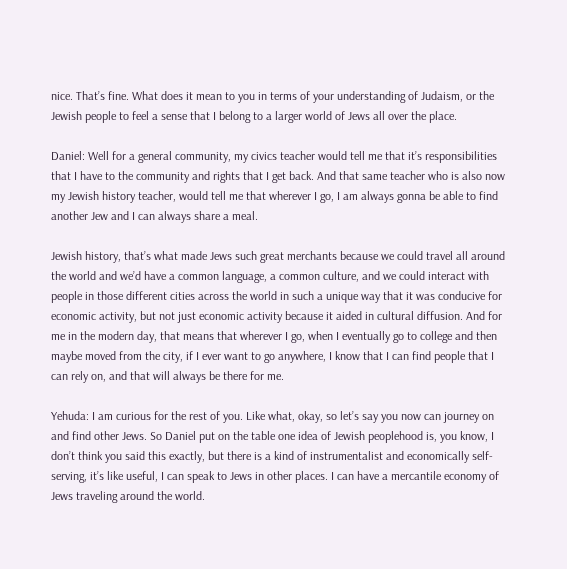nice. That’s fine. What does it mean to you in terms of your understanding of Judaism, or the Jewish people to feel a sense that I belong to a larger world of Jews all over the place.

Daniel: Well for a general community, my civics teacher would tell me that it’s responsibilities that I have to the community and rights that I get back. And that same teacher who is also now my Jewish history teacher, would tell me that wherever I go, I am always gonna be able to find another Jew and I can always share a meal.

Jewish history, that’s what made Jews such great merchants because we could travel all around the world and we’d have a common language, a common culture, and we could interact with people in those different cities across the world in such a unique way that it was conducive for economic activity, but not just economic activity because it aided in cultural diffusion. And for me in the modern day, that means that wherever I go, when I eventually go to college and then maybe moved from the city, if I ever want to go anywhere, I know that I can find people that I can rely on, and that will always be there for me.

Yehuda: I am curious for the rest of you. Like what, okay, so let’s say you now can journey on and find other Jews. So Daniel put on the table one idea of Jewish peoplehood is, you know, I don’t think you said this exactly, but there is a kind of instrumentalist and economically self-serving, it’s like useful, I can speak to Jews in other places. I can have a mercantile economy of Jews traveling around the world.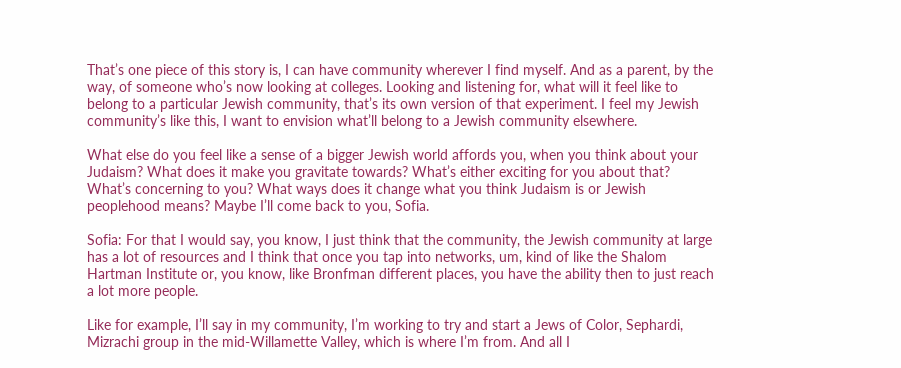That’s one piece of this story is, I can have community wherever I find myself. And as a parent, by the way, of someone who’s now looking at colleges. Looking and listening for, what will it feel like to belong to a particular Jewish community, that’s its own version of that experiment. I feel my Jewish community’s like this, I want to envision what’ll belong to a Jewish community elsewhere.

What else do you feel like a sense of a bigger Jewish world affords you, when you think about your Judaism? What does it make you gravitate towards? What’s either exciting for you about that? What’s concerning to you? What ways does it change what you think Judaism is or Jewish peoplehood means? Maybe I’ll come back to you, Sofia.

Sofia: For that I would say, you know, I just think that the community, the Jewish community at large has a lot of resources and I think that once you tap into networks, um, kind of like the Shalom Hartman Institute or, you know, like Bronfman different places, you have the ability then to just reach a lot more people.

Like for example, I’ll say in my community, I’m working to try and start a Jews of Color, Sephardi, Mizrachi group in the mid-Willamette Valley, which is where I’m from. And all I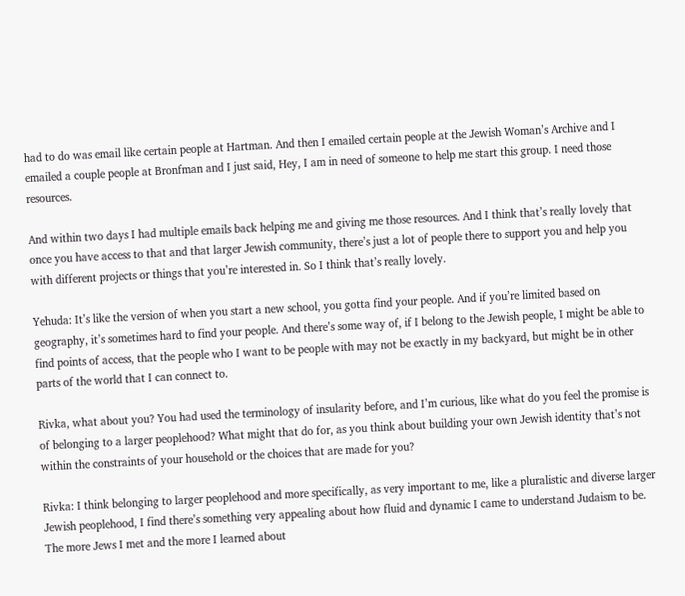had to do was email like certain people at Hartman. And then I emailed certain people at the Jewish Woman’s Archive and I emailed a couple people at Bronfman and I just said, Hey, I am in need of someone to help me start this group. I need those resources.

And within two days I had multiple emails back helping me and giving me those resources. And I think that’s really lovely that once you have access to that and that larger Jewish community, there’s just a lot of people there to support you and help you with different projects or things that you’re interested in. So I think that’s really lovely.

Yehuda: It’s like the version of when you start a new school, you gotta find your people. And if you’re limited based on geography, it’s sometimes hard to find your people. And there’s some way of, if I belong to the Jewish people, I might be able to find points of access, that the people who I want to be people with may not be exactly in my backyard, but might be in other parts of the world that I can connect to.

Rivka, what about you? You had used the terminology of insularity before, and I’m curious, like what do you feel the promise is of belonging to a larger peoplehood? What might that do for, as you think about building your own Jewish identity that’s not within the constraints of your household or the choices that are made for you?

Rivka: I think belonging to larger peoplehood and more specifically, as very important to me, like a pluralistic and diverse larger Jewish peoplehood, I find there’s something very appealing about how fluid and dynamic I came to understand Judaism to be. The more Jews I met and the more I learned about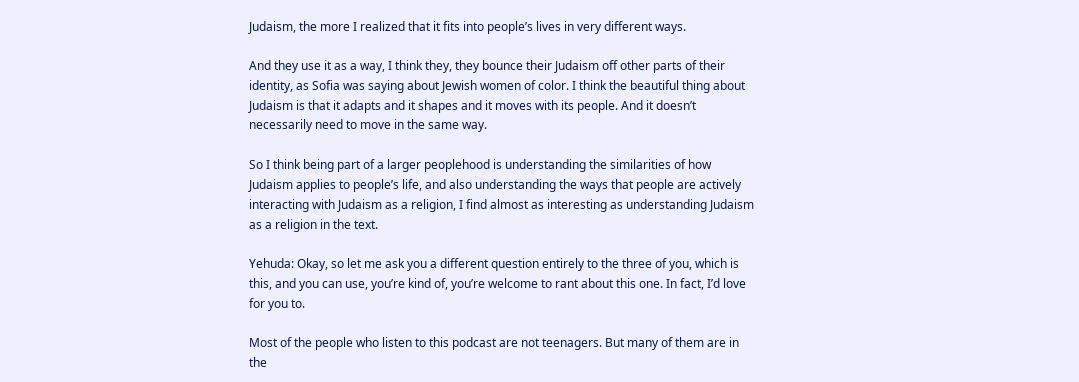Judaism, the more I realized that it fits into people’s lives in very different ways.

And they use it as a way, I think they, they bounce their Judaism off other parts of their identity, as Sofia was saying about Jewish women of color. I think the beautiful thing about Judaism is that it adapts and it shapes and it moves with its people. And it doesn’t necessarily need to move in the same way.

So I think being part of a larger peoplehood is understanding the similarities of how Judaism applies to people’s life, and also understanding the ways that people are actively interacting with Judaism as a religion, I find almost as interesting as understanding Judaism as a religion in the text.

Yehuda: Okay, so let me ask you a different question entirely to the three of you, which is this, and you can use, you’re kind of, you’re welcome to rant about this one. In fact, I’d love for you to.

Most of the people who listen to this podcast are not teenagers. But many of them are in the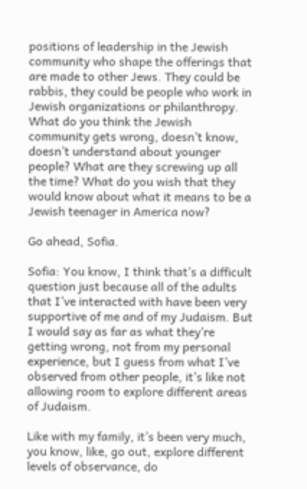positions of leadership in the Jewish community who shape the offerings that are made to other Jews. They could be rabbis, they could be people who work in Jewish organizations or philanthropy. What do you think the Jewish community gets wrong, doesn’t know, doesn’t understand about younger people? What are they screwing up all the time? What do you wish that they would know about what it means to be a Jewish teenager in America now?

Go ahead, Sofia.

Sofia: You know, I think that’s a difficult question just because all of the adults that I’ve interacted with have been very supportive of me and of my Judaism. But I would say as far as what they’re getting wrong, not from my personal experience, but I guess from what I’ve observed from other people, it’s like not allowing room to explore different areas of Judaism.

Like with my family, it’s been very much, you know, like, go out, explore different levels of observance, do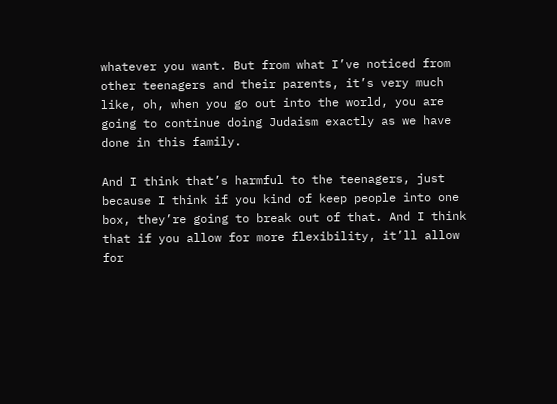whatever you want. But from what I’ve noticed from other teenagers and their parents, it’s very much like, oh, when you go out into the world, you are going to continue doing Judaism exactly as we have done in this family.

And I think that’s harmful to the teenagers, just because I think if you kind of keep people into one box, they’re going to break out of that. And I think that if you allow for more flexibility, it’ll allow for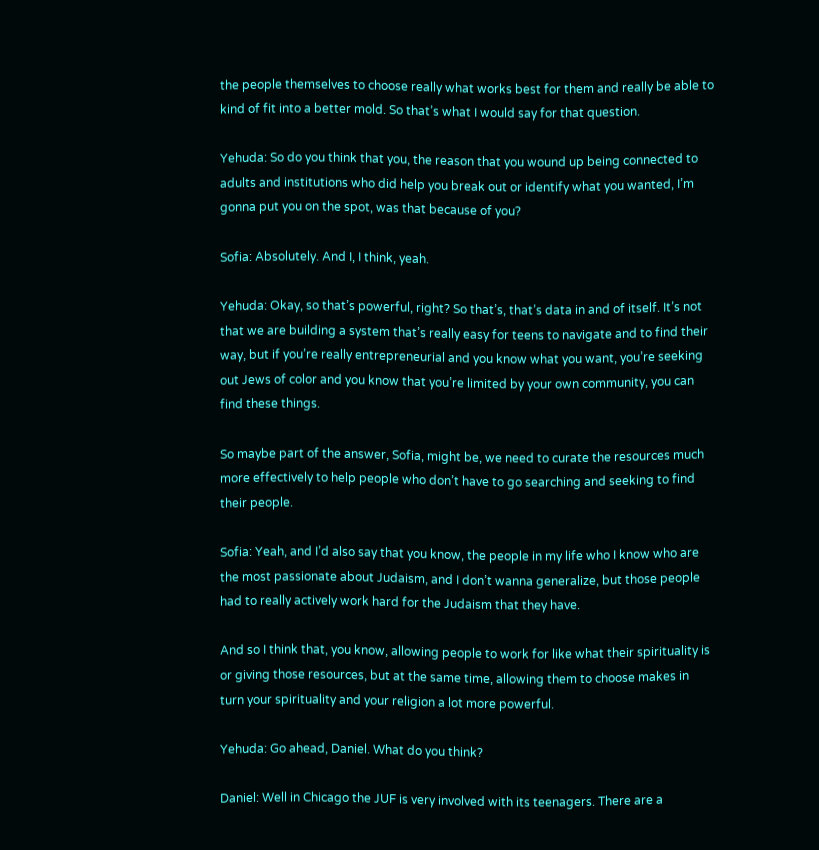the people themselves to choose really what works best for them and really be able to kind of fit into a better mold. So that’s what I would say for that question.

Yehuda: So do you think that you, the reason that you wound up being connected to adults and institutions who did help you break out or identify what you wanted, I’m gonna put you on the spot, was that because of you?

Sofia: Absolutely. And I, I think, yeah.

Yehuda: Okay, so that’s powerful, right? So that’s, that’s data in and of itself. It’s not that we are building a system that’s really easy for teens to navigate and to find their way, but if you’re really entrepreneurial and you know what you want, you’re seeking out Jews of color and you know that you’re limited by your own community, you can find these things.

So maybe part of the answer, Sofia, might be, we need to curate the resources much more effectively to help people who don’t have to go searching and seeking to find their people.

Sofia: Yeah, and I’d also say that you know, the people in my life who I know who are the most passionate about Judaism, and I don’t wanna generalize, but those people had to really actively work hard for the Judaism that they have.

And so I think that, you know, allowing people to work for like what their spirituality is or giving those resources, but at the same time, allowing them to choose makes in turn your spirituality and your religion a lot more powerful.

Yehuda: Go ahead, Daniel. What do you think?

Daniel: Well in Chicago the JUF is very involved with its teenagers. There are a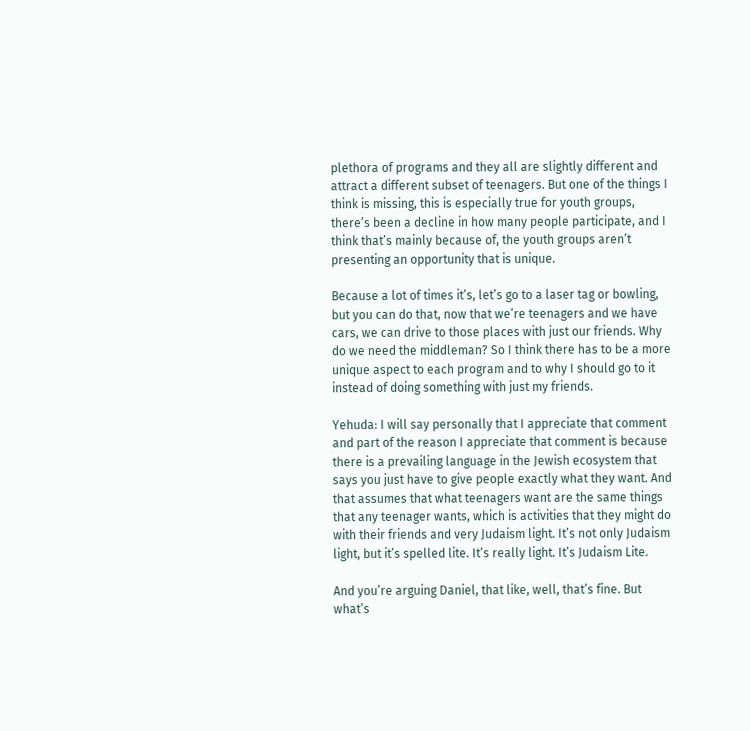plethora of programs and they all are slightly different and attract a different subset of teenagers. But one of the things I think is missing, this is especially true for youth groups, there’s been a decline in how many people participate, and I think that’s mainly because of, the youth groups aren’t presenting an opportunity that is unique.

Because a lot of times it’s, let’s go to a laser tag or bowling, but you can do that, now that we’re teenagers and we have cars, we can drive to those places with just our friends. Why do we need the middleman? So I think there has to be a more unique aspect to each program and to why I should go to it instead of doing something with just my friends.

Yehuda: I will say personally that I appreciate that comment and part of the reason I appreciate that comment is because there is a prevailing language in the Jewish ecosystem that says you just have to give people exactly what they want. And that assumes that what teenagers want are the same things that any teenager wants, which is activities that they might do with their friends and very Judaism light. It’s not only Judaism light, but it’s spelled lite. It’s really light. It’s Judaism Lite.

And you’re arguing Daniel, that like, well, that’s fine. But what’s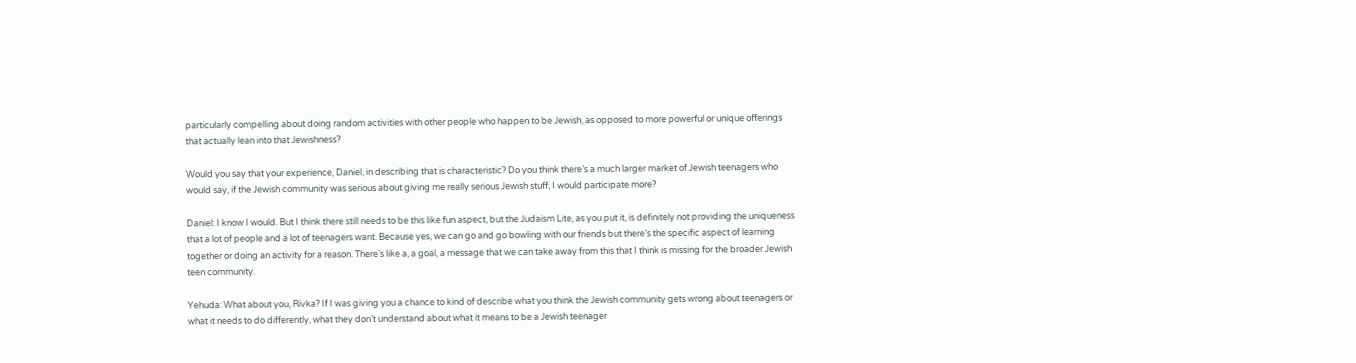particularly compelling about doing random activities with other people who happen to be Jewish, as opposed to more powerful or unique offerings that actually lean into that Jewishness?

Would you say that your experience, Daniel, in describing that is characteristic? Do you think there’s a much larger market of Jewish teenagers who would say, if the Jewish community was serious about giving me really serious Jewish stuff, I would participate more?

Daniel: I know I would. But I think there still needs to be this like fun aspect, but the Judaism Lite, as you put it, is definitely not providing the uniqueness that a lot of people and a lot of teenagers want. Because yes, we can go and go bowling with our friends but there’s the specific aspect of learning together or doing an activity for a reason. There’s like a, a goal, a message that we can take away from this that I think is missing for the broader Jewish teen community.

Yehuda: What about you, Rivka? If I was giving you a chance to kind of describe what you think the Jewish community gets wrong about teenagers or what it needs to do differently, what they don’t understand about what it means to be a Jewish teenager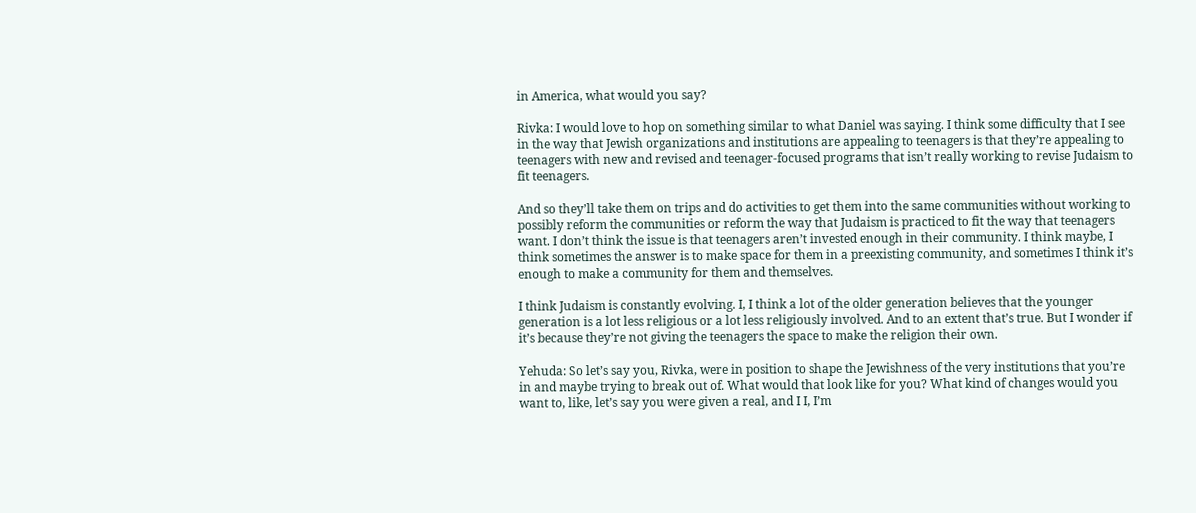in America, what would you say?

Rivka: I would love to hop on something similar to what Daniel was saying. I think some difficulty that I see in the way that Jewish organizations and institutions are appealing to teenagers is that they’re appealing to teenagers with new and revised and teenager-focused programs that isn’t really working to revise Judaism to fit teenagers.

And so they’ll take them on trips and do activities to get them into the same communities without working to possibly reform the communities or reform the way that Judaism is practiced to fit the way that teenagers want. I don’t think the issue is that teenagers aren’t invested enough in their community. I think maybe, I think sometimes the answer is to make space for them in a preexisting community, and sometimes I think it’s enough to make a community for them and themselves.

I think Judaism is constantly evolving. I, I think a lot of the older generation believes that the younger generation is a lot less religious or a lot less religiously involved. And to an extent that’s true. But I wonder if it’s because they’re not giving the teenagers the space to make the religion their own.

Yehuda: So let’s say you, Rivka, were in position to shape the Jewishness of the very institutions that you’re in and maybe trying to break out of. What would that look like for you? What kind of changes would you want to, like, let’s say you were given a real, and I I, I’m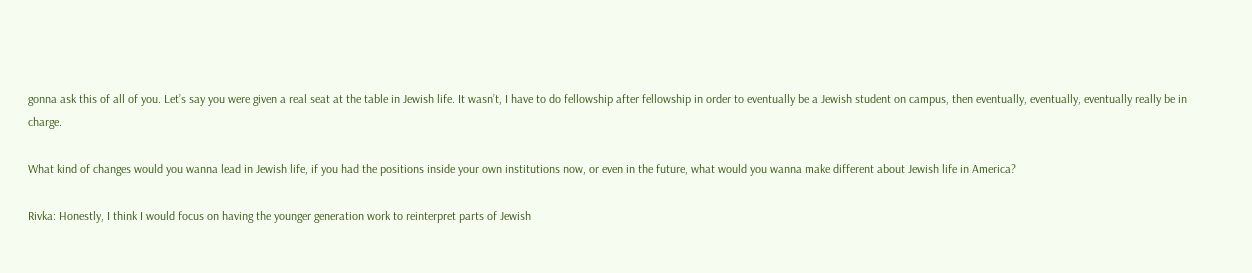gonna ask this of all of you. Let’s say you were given a real seat at the table in Jewish life. It wasn’t, I have to do fellowship after fellowship in order to eventually be a Jewish student on campus, then eventually, eventually, eventually really be in charge.

What kind of changes would you wanna lead in Jewish life, if you had the positions inside your own institutions now, or even in the future, what would you wanna make different about Jewish life in America?

Rivka: Honestly, I think I would focus on having the younger generation work to reinterpret parts of Jewish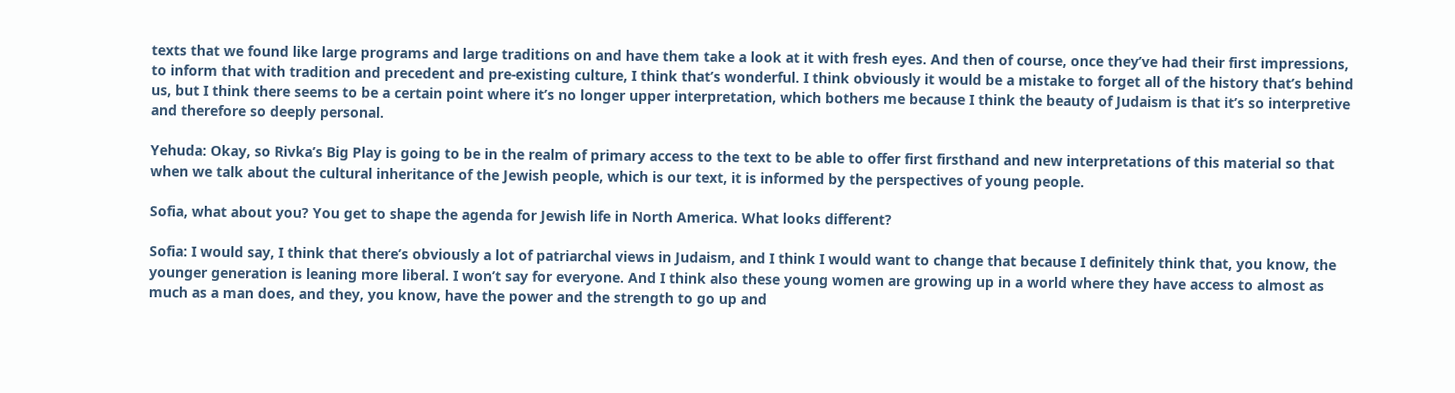texts that we found like large programs and large traditions on and have them take a look at it with fresh eyes. And then of course, once they’ve had their first impressions, to inform that with tradition and precedent and pre-existing culture, I think that’s wonderful. I think obviously it would be a mistake to forget all of the history that’s behind us, but I think there seems to be a certain point where it’s no longer upper interpretation, which bothers me because I think the beauty of Judaism is that it’s so interpretive and therefore so deeply personal.

Yehuda: Okay, so Rivka’s Big Play is going to be in the realm of primary access to the text to be able to offer first firsthand and new interpretations of this material so that when we talk about the cultural inheritance of the Jewish people, which is our text, it is informed by the perspectives of young people.

Sofia, what about you? You get to shape the agenda for Jewish life in North America. What looks different?

Sofia: I would say, I think that there’s obviously a lot of patriarchal views in Judaism, and I think I would want to change that because I definitely think that, you know, the younger generation is leaning more liberal. I won’t say for everyone. And I think also these young women are growing up in a world where they have access to almost as much as a man does, and they, you know, have the power and the strength to go up and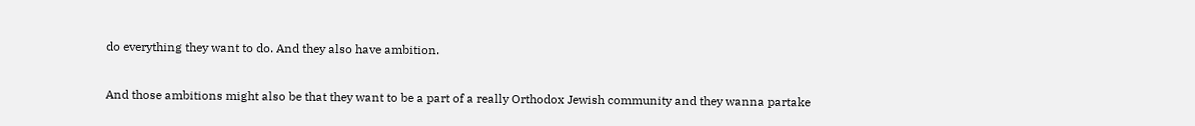do everything they want to do. And they also have ambition.

And those ambitions might also be that they want to be a part of a really Orthodox Jewish community and they wanna partake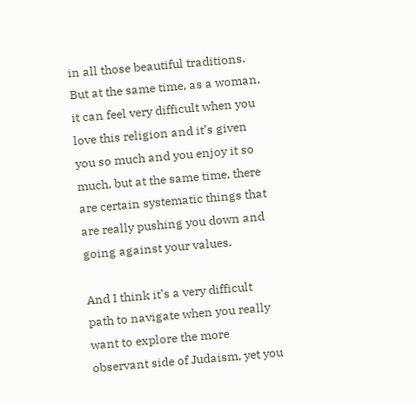in all those beautiful traditions. But at the same time, as a woman, it can feel very difficult when you love this religion and it’s given you so much and you enjoy it so much, but at the same time, there are certain systematic things that are really pushing you down and going against your values.

And I think it’s a very difficult path to navigate when you really want to explore the more observant side of Judaism, yet you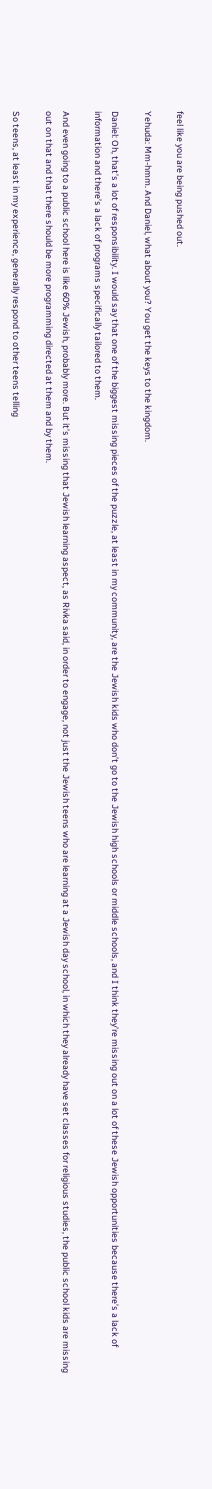feel like you are being pushed out.

Yehuda: Mm-hmm. And Daniel, what about you? You get the keys to the kingdom.

Daniel: Oh, that’s a lot of responsibility. I would say that one of the biggest missing pieces of the puzzle, at least in my community, are the Jewish kids who don’t go to the Jewish high schools or middle schools, and I think they’re missing out on a lot of these Jewish opportunities because there’s a lack of information and there’s a lack of programs specifically tailored to them.

And even going to a public school here is like 60% Jewish, probably more. But it’s missing that Jewish learning aspect, as Rivka said, in order to engage, not just the Jewish teens who are learning at a Jewish day school, in which they already have set classes for religious studies, the public school kids are missing out on that and that there should be more programming directed at them and by them.

So teens, at least in my experience, generally respond to other teens telling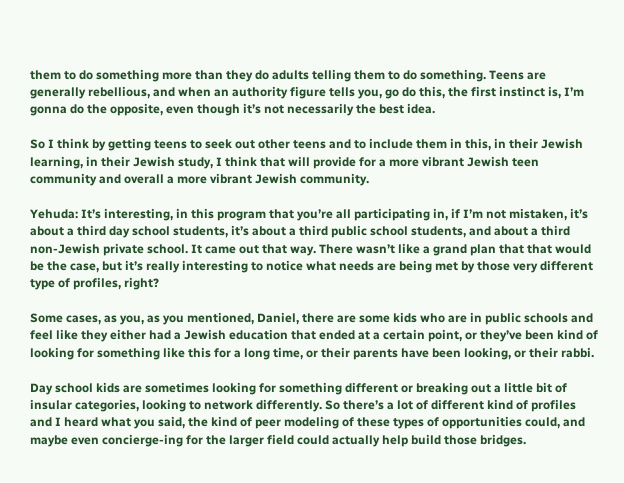them to do something more than they do adults telling them to do something. Teens are generally rebellious, and when an authority figure tells you, go do this, the first instinct is, I’m gonna do the opposite, even though it’s not necessarily the best idea.

So I think by getting teens to seek out other teens and to include them in this, in their Jewish learning, in their Jewish study, I think that will provide for a more vibrant Jewish teen community and overall a more vibrant Jewish community.

Yehuda: It’s interesting, in this program that you’re all participating in, if I’m not mistaken, it’s about a third day school students, it’s about a third public school students, and about a third non-Jewish private school. It came out that way. There wasn’t like a grand plan that that would be the case, but it’s really interesting to notice what needs are being met by those very different type of profiles, right?

Some cases, as you, as you mentioned, Daniel, there are some kids who are in public schools and feel like they either had a Jewish education that ended at a certain point, or they’ve been kind of looking for something like this for a long time, or their parents have been looking, or their rabbi.

Day school kids are sometimes looking for something different or breaking out a little bit of insular categories, looking to network differently. So there’s a lot of different kind of profiles and I heard what you said, the kind of peer modeling of these types of opportunities could, and maybe even concierge-ing for the larger field could actually help build those bridges.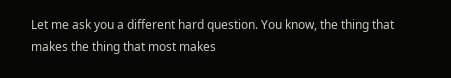Let me ask you a different hard question. You know, the thing that makes the thing that most makes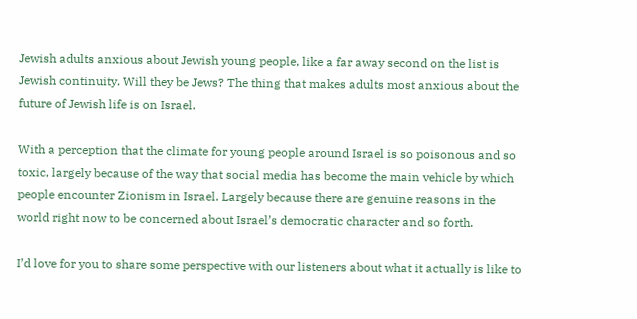Jewish adults anxious about Jewish young people, like a far away second on the list is Jewish continuity. Will they be Jews? The thing that makes adults most anxious about the future of Jewish life is on Israel.

With a perception that the climate for young people around Israel is so poisonous and so toxic, largely because of the way that social media has become the main vehicle by which people encounter Zionism in Israel. Largely because there are genuine reasons in the world right now to be concerned about Israel’s democratic character and so forth.

I’d love for you to share some perspective with our listeners about what it actually is like to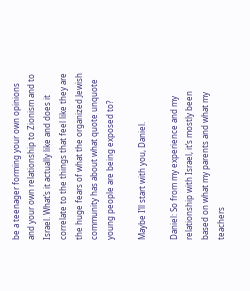be a teenager forming your own opinions and your own relationship to Zionism and to Israel. What’s it actually like and does it correlate to the things that feel like they are the huge fears of what the organized Jewish community has about what quote unquote young people are being exposed to?

Maybe I’ll start with you, Daniel.

Daniel: So from my experience and my relationship with Israel, it’s mostly been based on what my parents and what my teachers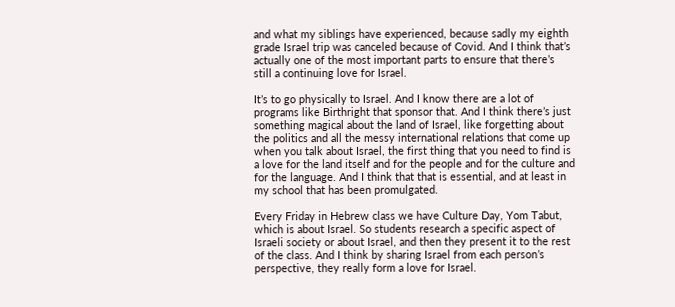and what my siblings have experienced, because sadly my eighth grade Israel trip was canceled because of Covid. And I think that’s actually one of the most important parts to ensure that there’s still a continuing love for Israel.

It’s to go physically to Israel. And I know there are a lot of programs like Birthright that sponsor that. And I think there’s just something magical about the land of Israel, like forgetting about the politics and all the messy international relations that come up when you talk about Israel, the first thing that you need to find is a love for the land itself and for the people and for the culture and for the language. And I think that that is essential, and at least in my school that has been promulgated.

Every Friday in Hebrew class we have Culture Day, Yom Tabut, which is about Israel. So students research a specific aspect of Israeli society or about Israel, and then they present it to the rest of the class. And I think by sharing Israel from each person’s perspective, they really form a love for Israel.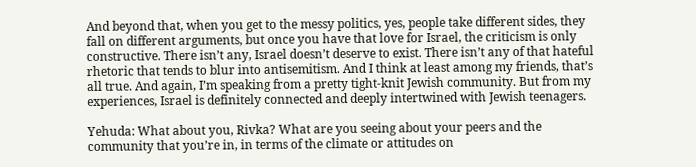And beyond that, when you get to the messy politics, yes, people take different sides, they fall on different arguments, but once you have that love for Israel, the criticism is only constructive. There isn’t any, Israel doesn’t deserve to exist. There isn’t any of that hateful rhetoric that tends to blur into antisemitism. And I think at least among my friends, that’s all true. And again, I’m speaking from a pretty tight-knit Jewish community. But from my experiences, Israel is definitely connected and deeply intertwined with Jewish teenagers.

Yehuda: What about you, Rivka? What are you seeing about your peers and the community that you’re in, in terms of the climate or attitudes on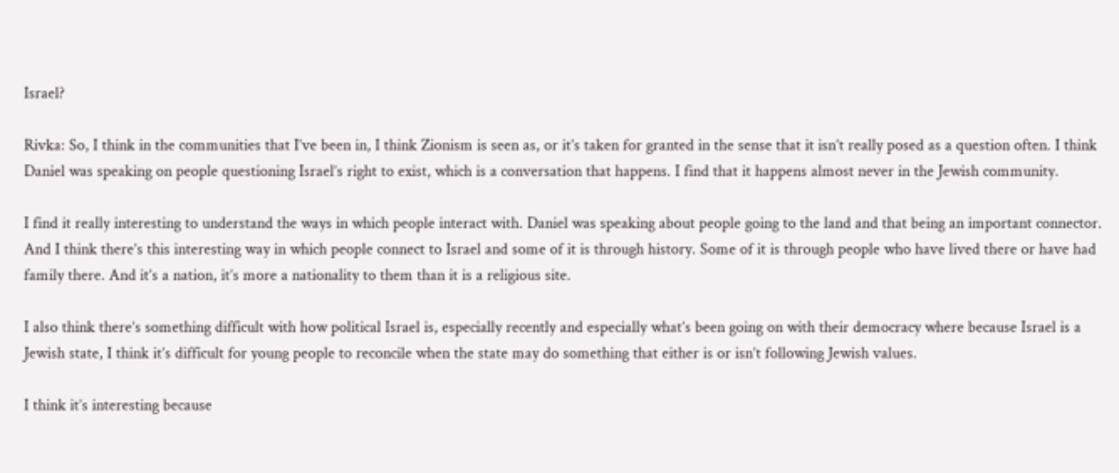Israel?

Rivka: So, I think in the communities that I’ve been in, I think Zionism is seen as, or it’s taken for granted in the sense that it isn’t really posed as a question often. I think Daniel was speaking on people questioning Israel’s right to exist, which is a conversation that happens. I find that it happens almost never in the Jewish community.

I find it really interesting to understand the ways in which people interact with. Daniel was speaking about people going to the land and that being an important connector. And I think there’s this interesting way in which people connect to Israel and some of it is through history. Some of it is through people who have lived there or have had family there. And it’s a nation, it’s more a nationality to them than it is a religious site.

I also think there’s something difficult with how political Israel is, especially recently and especially what’s been going on with their democracy where because Israel is a Jewish state, I think it’s difficult for young people to reconcile when the state may do something that either is or isn’t following Jewish values.

I think it’s interesting because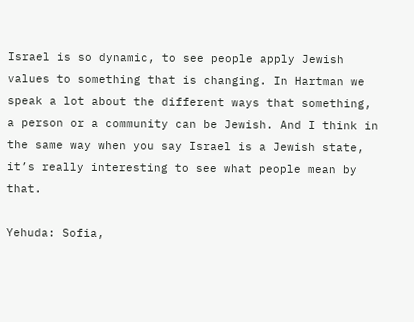Israel is so dynamic, to see people apply Jewish values to something that is changing. In Hartman we speak a lot about the different ways that something, a person or a community can be Jewish. And I think in the same way when you say Israel is a Jewish state, it’s really interesting to see what people mean by that.

Yehuda: Sofia,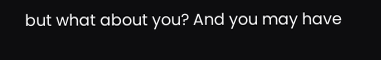but what about you? And you may have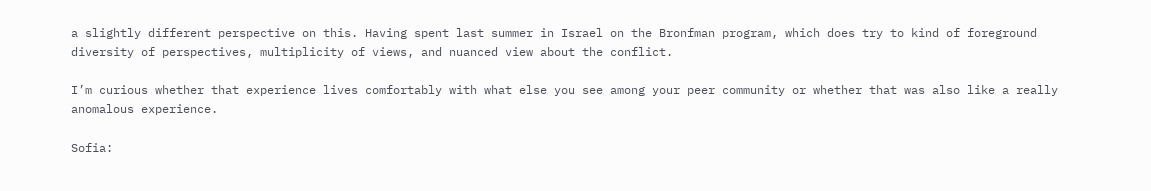a slightly different perspective on this. Having spent last summer in Israel on the Bronfman program, which does try to kind of foreground diversity of perspectives, multiplicity of views, and nuanced view about the conflict.

I’m curious whether that experience lives comfortably with what else you see among your peer community or whether that was also like a really anomalous experience.

Sofia: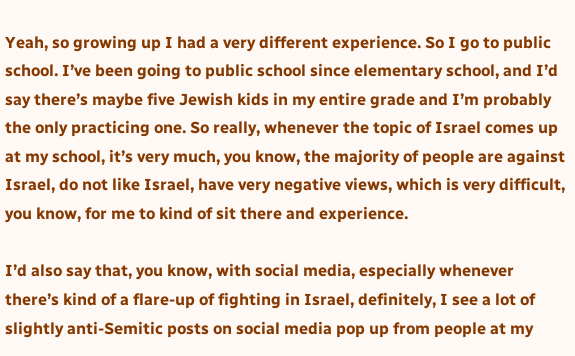Yeah, so growing up I had a very different experience. So I go to public school. I’ve been going to public school since elementary school, and I’d say there’s maybe five Jewish kids in my entire grade and I’m probably the only practicing one. So really, whenever the topic of Israel comes up at my school, it’s very much, you know, the majority of people are against Israel, do not like Israel, have very negative views, which is very difficult, you know, for me to kind of sit there and experience.

I’d also say that, you know, with social media, especially whenever there’s kind of a flare-up of fighting in Israel, definitely, I see a lot of slightly anti-Semitic posts on social media pop up from people at my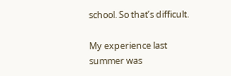school. So that’s difficult.

My experience last summer was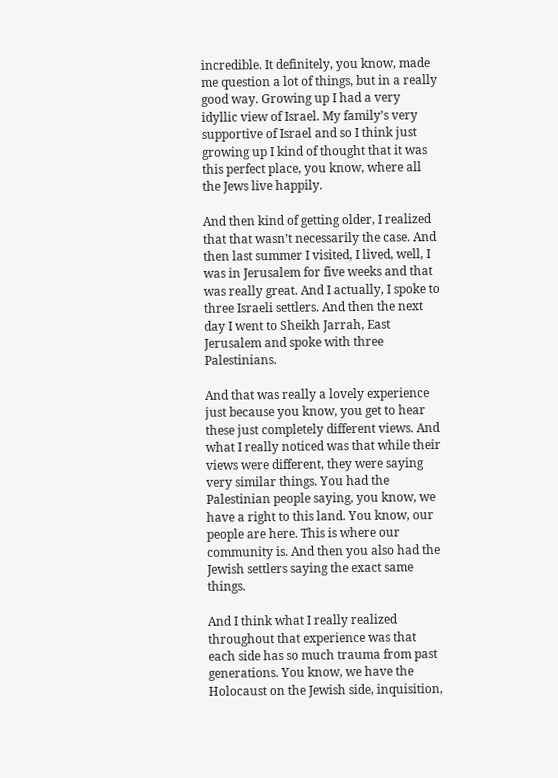incredible. It definitely, you know, made me question a lot of things, but in a really good way. Growing up I had a very idyllic view of Israel. My family’s very supportive of Israel and so I think just growing up I kind of thought that it was this perfect place, you know, where all the Jews live happily.

And then kind of getting older, I realized that that wasn’t necessarily the case. And then last summer I visited, I lived, well, I was in Jerusalem for five weeks and that was really great. And I actually, I spoke to three Israeli settlers. And then the next day I went to Sheikh Jarrah, East Jerusalem and spoke with three Palestinians.

And that was really a lovely experience just because you know, you get to hear these just completely different views. And what I really noticed was that while their views were different, they were saying very similar things. You had the Palestinian people saying, you know, we have a right to this land. You know, our people are here. This is where our community is. And then you also had the Jewish settlers saying the exact same things.

And I think what I really realized throughout that experience was that each side has so much trauma from past generations. You know, we have the Holocaust on the Jewish side, inquisition,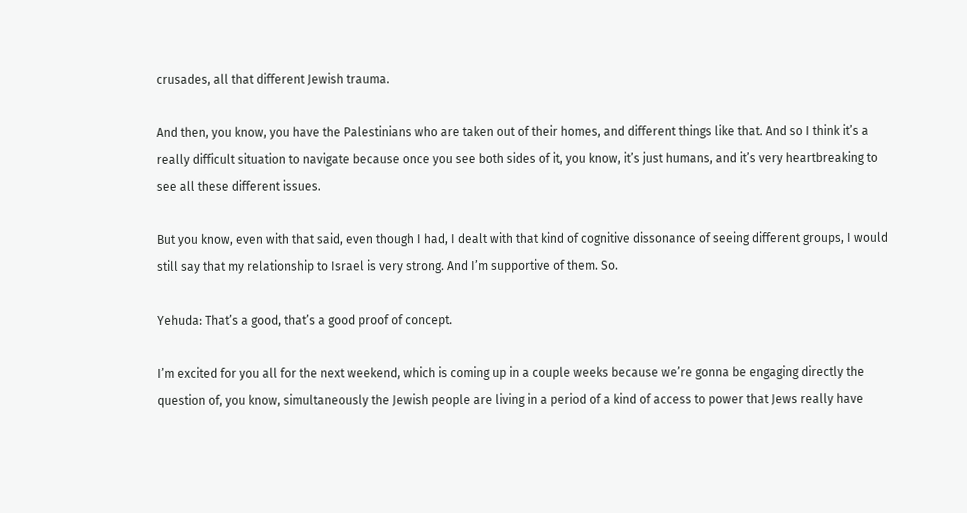crusades, all that different Jewish trauma.

And then, you know, you have the Palestinians who are taken out of their homes, and different things like that. And so I think it’s a really difficult situation to navigate because once you see both sides of it, you know, it’s just humans, and it’s very heartbreaking to see all these different issues.

But you know, even with that said, even though I had, I dealt with that kind of cognitive dissonance of seeing different groups, I would still say that my relationship to Israel is very strong. And I’m supportive of them. So.

Yehuda: That’s a good, that’s a good proof of concept.

I’m excited for you all for the next weekend, which is coming up in a couple weeks because we’re gonna be engaging directly the question of, you know, simultaneously the Jewish people are living in a period of a kind of access to power that Jews really have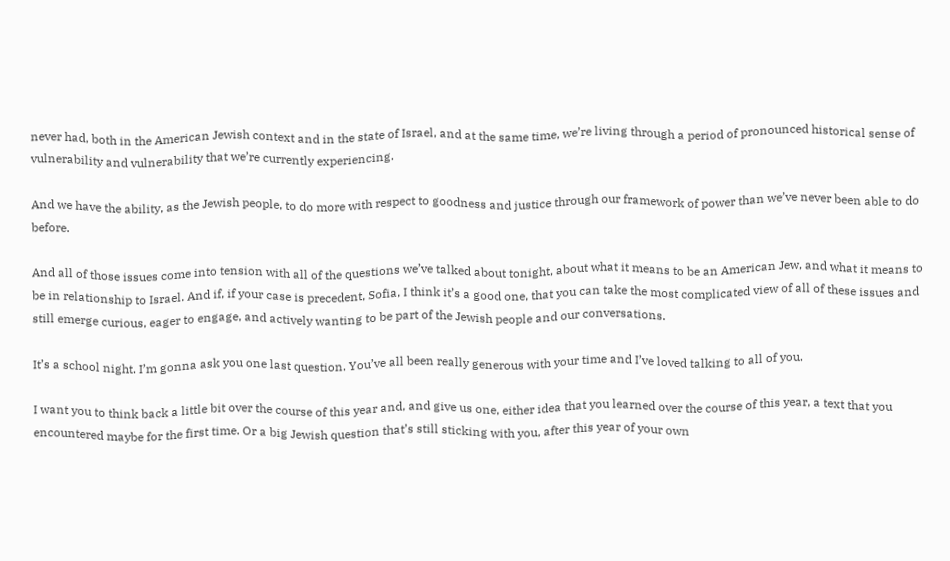never had, both in the American Jewish context and in the state of Israel, and at the same time, we’re living through a period of pronounced historical sense of vulnerability and vulnerability that we’re currently experiencing.

And we have the ability, as the Jewish people, to do more with respect to goodness and justice through our framework of power than we’ve never been able to do before.

And all of those issues come into tension with all of the questions we’ve talked about tonight, about what it means to be an American Jew, and what it means to be in relationship to Israel. And if, if your case is precedent, Sofia, I think it’s a good one, that you can take the most complicated view of all of these issues and still emerge curious, eager to engage, and actively wanting to be part of the Jewish people and our conversations.

It’s a school night. I’m gonna ask you one last question. You’ve all been really generous with your time and I’ve loved talking to all of you.

I want you to think back a little bit over the course of this year and, and give us one, either idea that you learned over the course of this year, a text that you encountered maybe for the first time. Or a big Jewish question that’s still sticking with you, after this year of your own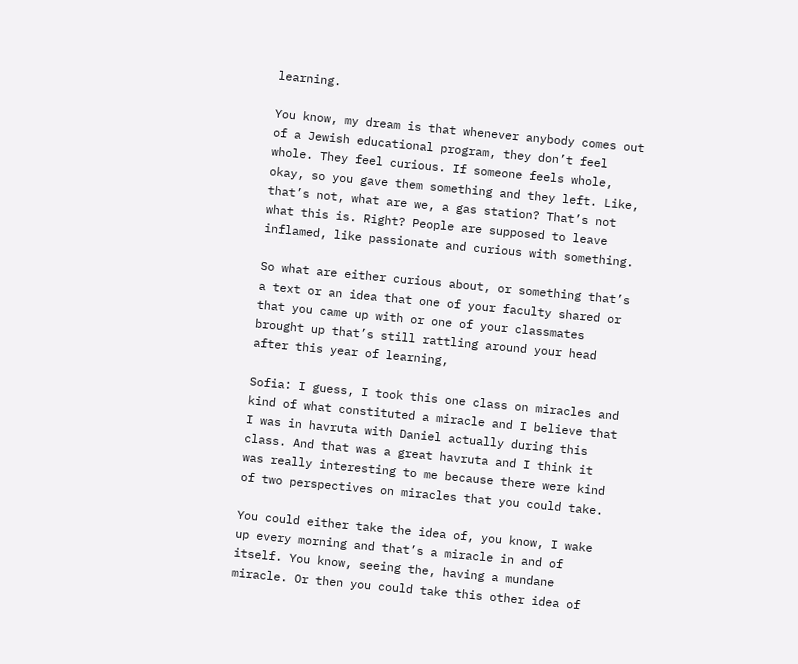learning.

You know, my dream is that whenever anybody comes out of a Jewish educational program, they don’t feel whole. They feel curious. If someone feels whole, okay, so you gave them something and they left. Like, that’s not, what are we, a gas station? That’s not what this is. Right? People are supposed to leave inflamed, like passionate and curious with something.

So what are either curious about, or something that’s a text or an idea that one of your faculty shared or that you came up with or one of your classmates brought up that’s still rattling around your head after this year of learning,

Sofia: I guess, I took this one class on miracles and kind of what constituted a miracle and I believe that I was in havruta with Daniel actually during this class. And that was a great havruta and I think it was really interesting to me because there were kind of two perspectives on miracles that you could take.

You could either take the idea of, you know, I wake up every morning and that’s a miracle in and of itself. You know, seeing the, having a mundane miracle. Or then you could take this other idea of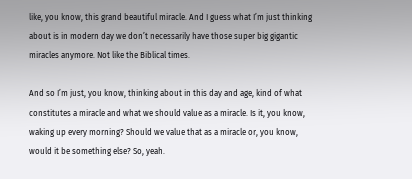like, you know, this grand beautiful miracle. And I guess what I’m just thinking about is in modern day we don’t necessarily have those super big gigantic miracles anymore. Not like the Biblical times.

And so I’m just, you know, thinking about in this day and age, kind of what constitutes a miracle and what we should value as a miracle. Is it, you know, waking up every morning? Should we value that as a miracle or, you know, would it be something else? So, yeah.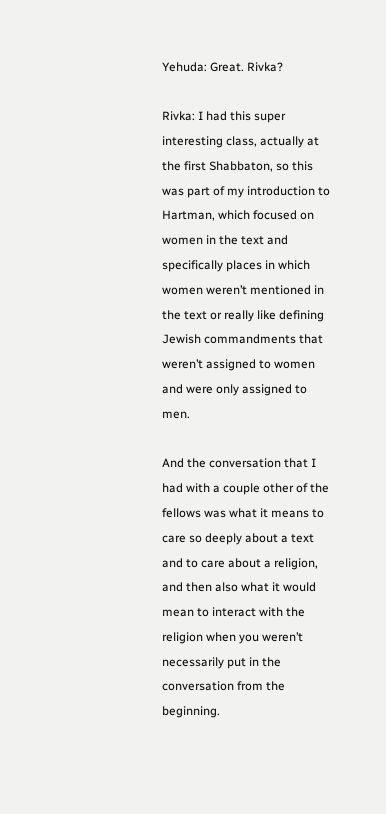Yehuda: Great. Rivka?

Rivka: I had this super interesting class, actually at the first Shabbaton, so this was part of my introduction to Hartman, which focused on women in the text and specifically places in which women weren’t mentioned in the text or really like defining Jewish commandments that weren’t assigned to women and were only assigned to men.

And the conversation that I had with a couple other of the fellows was what it means to care so deeply about a text and to care about a religion, and then also what it would mean to interact with the religion when you weren’t necessarily put in the conversation from the beginning.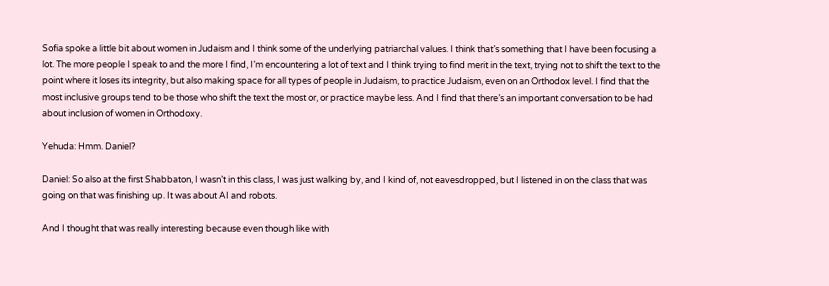Sofia spoke a little bit about women in Judaism and I think some of the underlying patriarchal values. I think that’s something that I have been focusing a lot. The more people I speak to and the more I find, I’m encountering a lot of text and I think trying to find merit in the text, trying not to shift the text to the point where it loses its integrity, but also making space for all types of people in Judaism, to practice Judaism, even on an Orthodox level. I find that the most inclusive groups tend to be those who shift the text the most or, or practice maybe less. And I find that there’s an important conversation to be had about inclusion of women in Orthodoxy.

Yehuda: Hmm. Daniel?

Daniel: So also at the first Shabbaton, I wasn’t in this class, I was just walking by, and I kind of, not eavesdropped, but I listened in on the class that was going on that was finishing up. It was about AI and robots.

And I thought that was really interesting because even though like with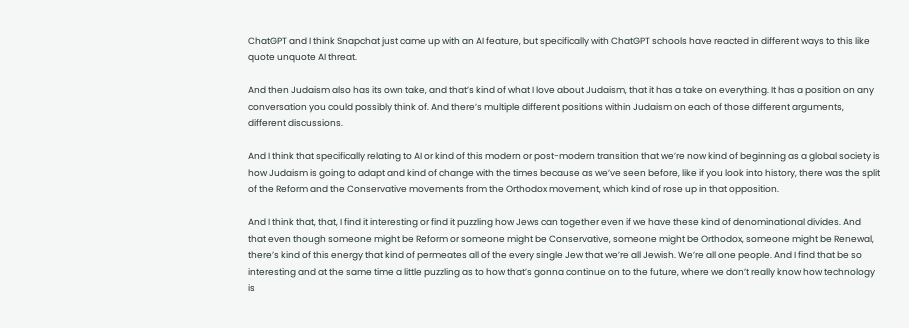ChatGPT and I think Snapchat just came up with an AI feature, but specifically with ChatGPT schools have reacted in different ways to this like quote unquote AI threat.

And then Judaism also has its own take, and that’s kind of what I love about Judaism, that it has a take on everything. It has a position on any conversation you could possibly think of. And there’s multiple different positions within Judaism on each of those different arguments, different discussions.

And I think that specifically relating to AI or kind of this modern or post-modern transition that we’re now kind of beginning as a global society is how Judaism is going to adapt and kind of change with the times because as we’ve seen before, like if you look into history, there was the split of the Reform and the Conservative movements from the Orthodox movement, which kind of rose up in that opposition.

And I think that, that, I find it interesting or find it puzzling how Jews can together even if we have these kind of denominational divides. And that even though someone might be Reform or someone might be Conservative, someone might be Orthodox, someone might be Renewal, there’s kind of this energy that kind of permeates all of the every single Jew that we’re all Jewish. We’re all one people. And I find that be so interesting and at the same time a little puzzling as to how that’s gonna continue on to the future, where we don’t really know how technology is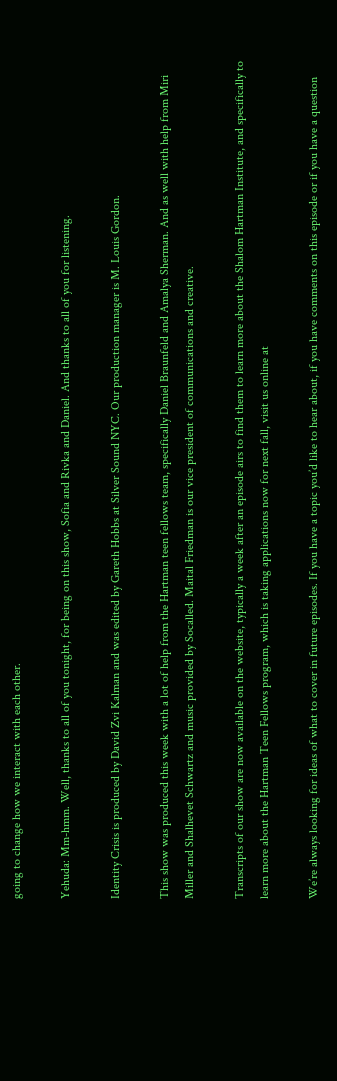going to change how we interact with each other.

Yehuda: Mm-hmm. Well, thanks to all of you tonight, for being on this show, Sofia and Rivka and Daniel. And thanks to all of you for listening.

Identity Crisis is produced by David Zvi Kalman and was edited by Gareth Hobbs at Silver Sound NYC. Our production manager is M. Louis Gordon.

This show was produced this week with a lot of help from the Hartman teen fellows team, specifically Daniel Braunfeld and Amalya Sherman. And as well with help from Miri Miller and Shalhevet Schwartz and music provided by Socalled. Maital Friedman is our vice president of communications and creative.

Transcripts of our show are now available on the website, typically a week after an episode airs to find them to learn more about the Shalom Hartman Institute, and specifically to learn more about the Hartman Teen Fellows program, which is taking applications now for next fall, visit us online at

We’re always looking for ideas of what to cover in future episodes. If you have a topic you’d like to hear about, if you have comments on this episode or if you have a question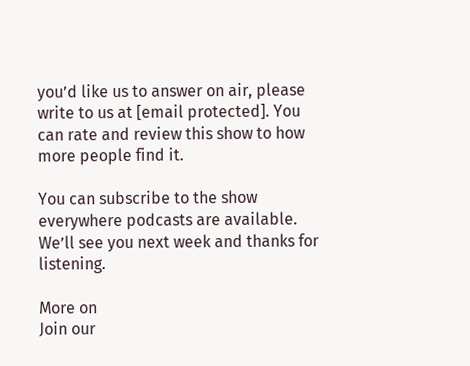you’d like us to answer on air, please write to us at [email protected]. You can rate and review this show to how more people find it.

You can subscribe to the show everywhere podcasts are available. We’ll see you next week and thanks for listening.

More on
Join our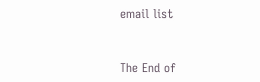email list


The End of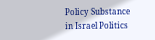Policy Substance in Israel Politics